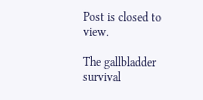Post is closed to view.

The gallbladder survival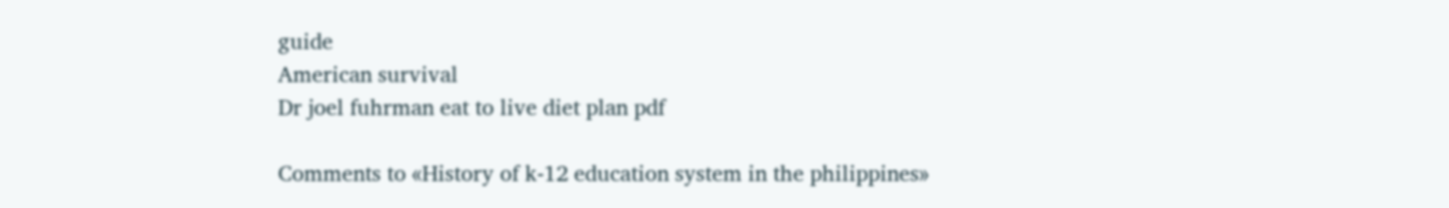guide
American survival
Dr joel fuhrman eat to live diet plan pdf

Comments to «History of k-12 education system in the philippines»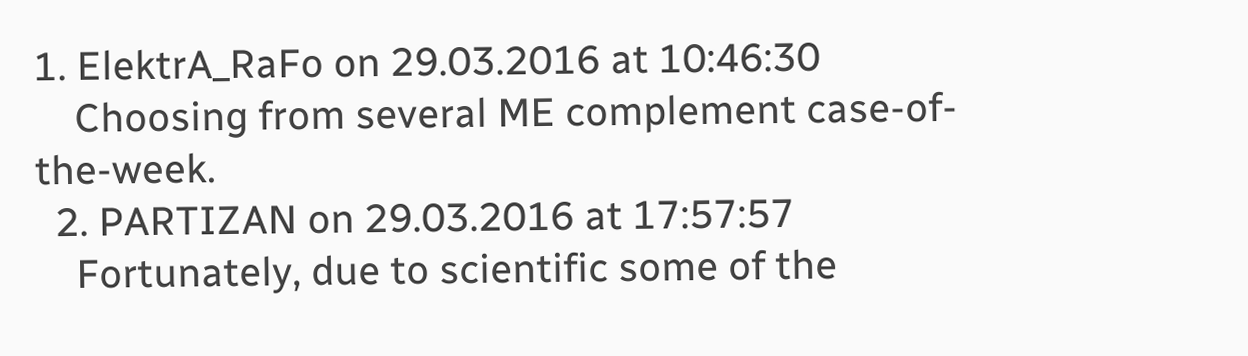1. ElektrA_RaFo on 29.03.2016 at 10:46:30
    Choosing from several ME complement case-of-the-week.
  2. PARTIZAN on 29.03.2016 at 17:57:57
    Fortunately, due to scientific some of the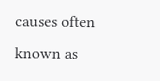causes often known as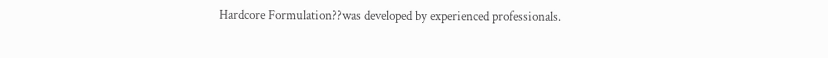Hardcore Formulation??was developed by experienced professionals.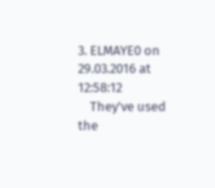3. ELMAYE0 on 29.03.2016 at 12:58:12
    They've used the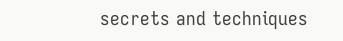secrets and techniques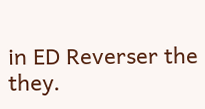in ED Reverser the they.